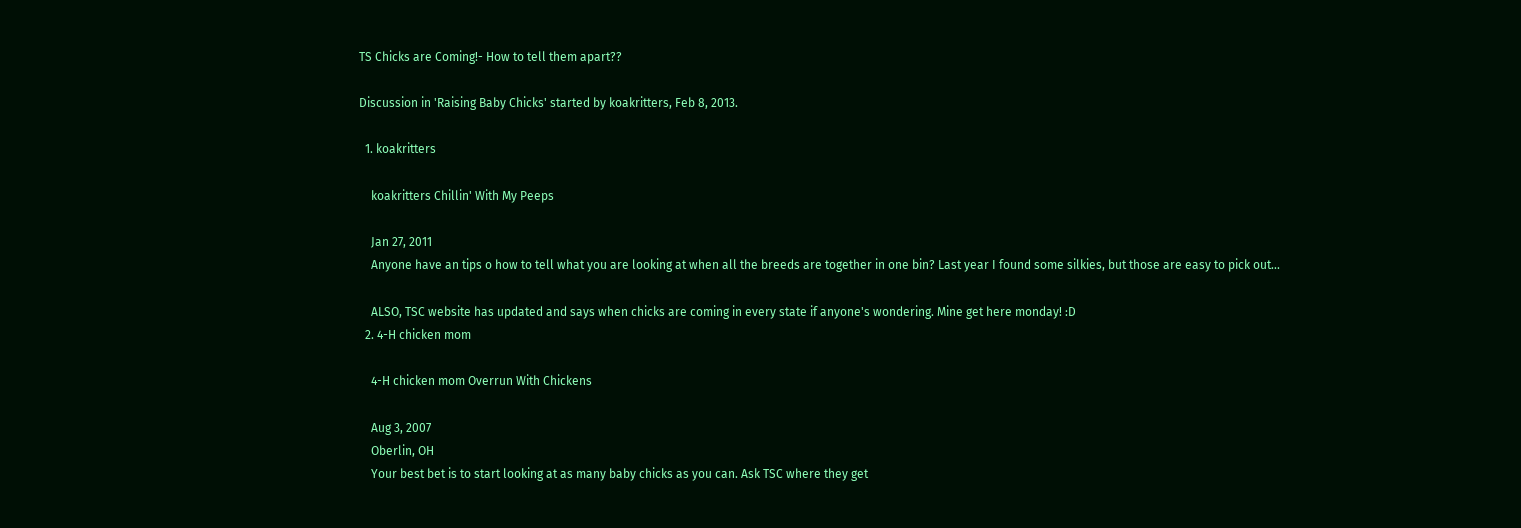TS Chicks are Coming!- How to tell them apart??

Discussion in 'Raising Baby Chicks' started by koakritters, Feb 8, 2013.

  1. koakritters

    koakritters Chillin' With My Peeps

    Jan 27, 2011
    Anyone have an tips o how to tell what you are looking at when all the breeds are together in one bin? Last year I found some silkies, but those are easy to pick out...

    ALSO, TSC website has updated and says when chicks are coming in every state if anyone's wondering. Mine get here monday! :D
  2. 4-H chicken mom

    4-H chicken mom Overrun With Chickens

    Aug 3, 2007
    Oberlin, OH
    Your best bet is to start looking at as many baby chicks as you can. Ask TSC where they get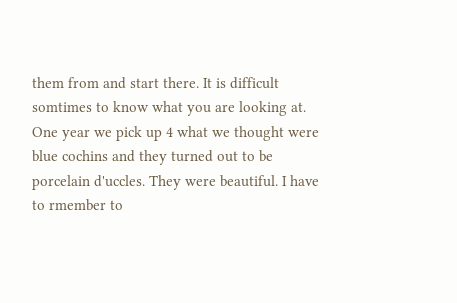them from and start there. It is difficult somtimes to know what you are looking at. One year we pick up 4 what we thought were blue cochins and they turned out to be porcelain d'uccles. They were beautiful. I have to rmember to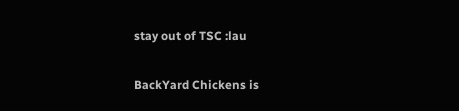stay out of TSC :lau

BackYard Chickens is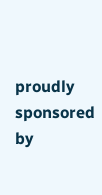proudly sponsored by